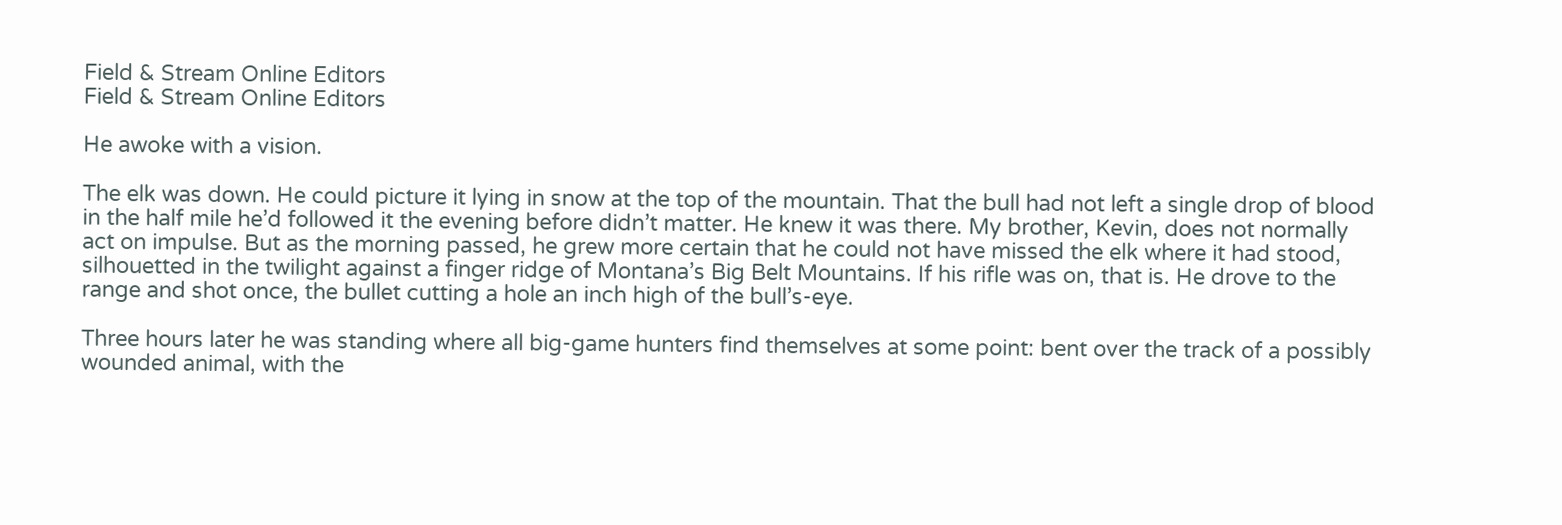Field & Stream Online Editors
Field & Stream Online Editors

He awoke with a vision.

The elk was down. He could picture it lying in snow at the top of the mountain. That the bull had not left a single drop of blood in the half mile he’d followed it the evening before didn’t matter. He knew it was there. My brother, Kevin, does not normally act on impulse. But as the morning passed, he grew more certain that he could not have missed the elk where it had stood, silhouetted in the twilight against a finger ridge of Montana’s Big Belt Mountains. If his rifle was on, that is. He drove to the range and shot once, the bullet cutting a hole an inch high of the bull’s-eye.

Three hours later he was standing where all big-game hunters find themselves at some point: bent over the track of a possibly wounded animal, with the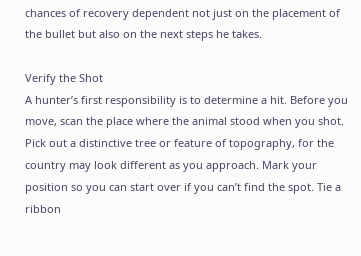chances of recovery dependent not just on the placement of the bullet but also on the next steps he takes.

Verify the Shot
A hunter’s first responsibility is to determine a hit. Before you move, scan the place where the animal stood when you shot. Pick out a distinctive tree or feature of topography, for the country may look different as you approach. Mark your position so you can start over if you can’t find the spot. Tie a ribbon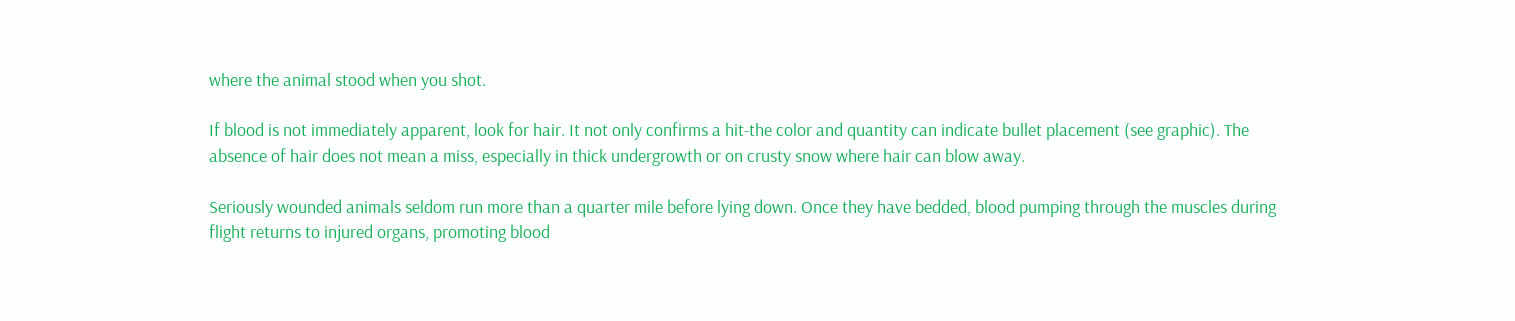where the animal stood when you shot.

If blood is not immediately apparent, look for hair. It not only confirms a hit-the color and quantity can indicate bullet placement (see graphic). The absence of hair does not mean a miss, especially in thick undergrowth or on crusty snow where hair can blow away.

Seriously wounded animals seldom run more than a quarter mile before lying down. Once they have bedded, blood pumping through the muscles during flight returns to injured organs, promoting blood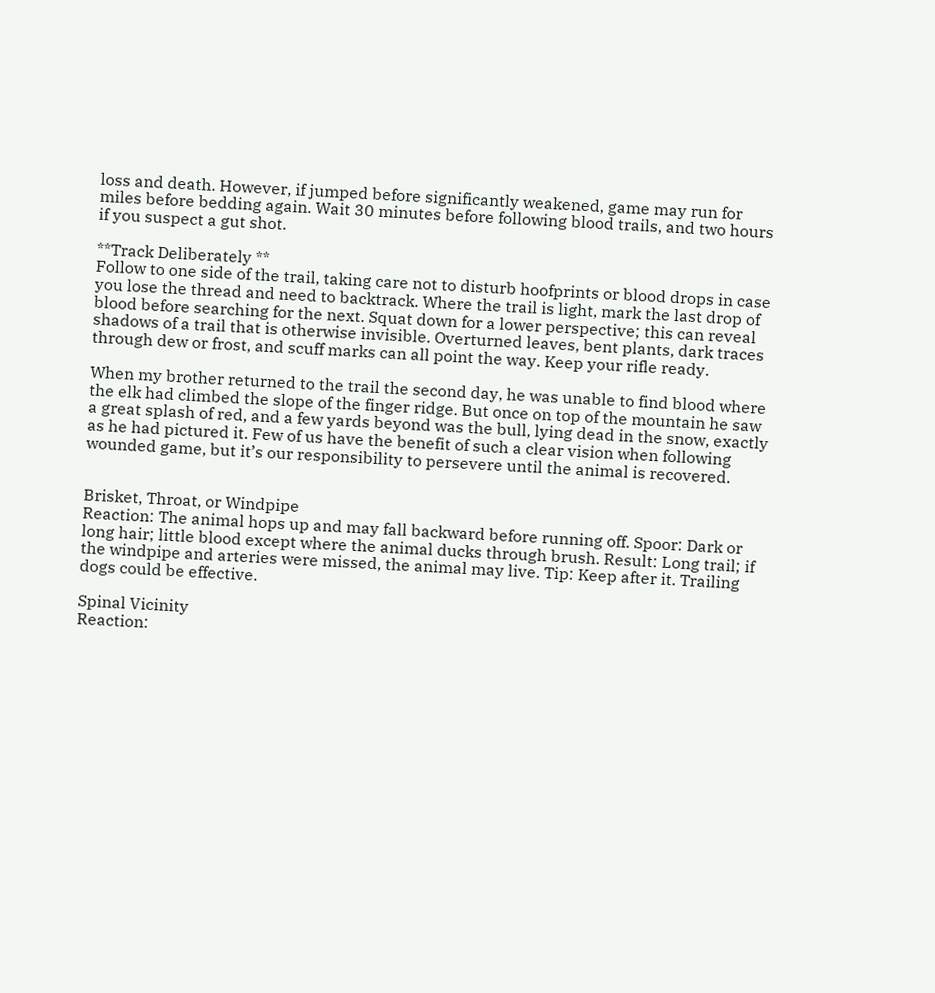loss and death. However, if jumped before significantly weakened, game may run for miles before bedding again. Wait 30 minutes before following blood trails, and two hours if you suspect a gut shot.

**Track Deliberately **
Follow to one side of the trail, taking care not to disturb hoofprints or blood drops in case you lose the thread and need to backtrack. Where the trail is light, mark the last drop of blood before searching for the next. Squat down for a lower perspective; this can reveal shadows of a trail that is otherwise invisible. Overturned leaves, bent plants, dark traces through dew or frost, and scuff marks can all point the way. Keep your rifle ready.

When my brother returned to the trail the second day, he was unable to find blood where the elk had climbed the slope of the finger ridge. But once on top of the mountain he saw a great splash of red, and a few yards beyond was the bull, lying dead in the snow, exactly as he had pictured it. Few of us have the benefit of such a clear vision when following wounded game, but it’s our responsibility to persevere until the animal is recovered.


Brisket, Throat, or Windpipe
Reaction: The animal hops up and may fall backward before running off. Spoor: Dark or long hair; little blood except where the animal ducks through brush. Result: Long trail; if the windpipe and arteries were missed, the animal may live. Tip: Keep after it. Trailing dogs could be effective.

Spinal Vicinity
Reaction: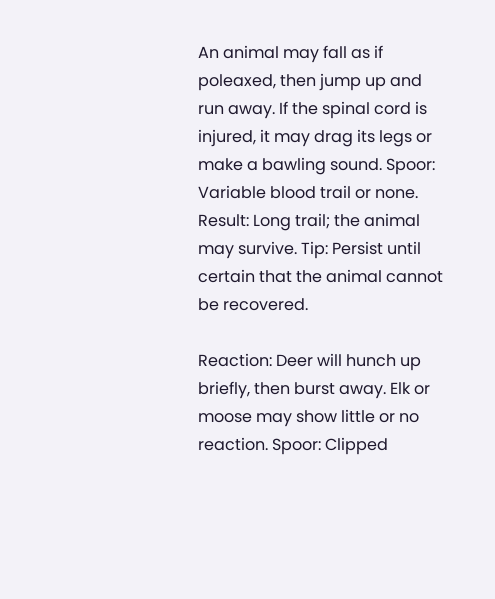An animal may fall as if poleaxed, then jump up and run away. If the spinal cord is injured, it may drag its legs or make a bawling sound. Spoor: Variable blood trail or none. Result: Long trail; the animal may survive. Tip: Persist until certain that the animal cannot be recovered.

Reaction: Deer will hunch up briefly, then burst away. Elk or moose may show little or no reaction. Spoor: Clipped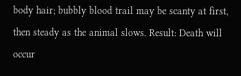body hair; bubbly blood trail may be scanty at first, then steady as the animal slows. Result: Death will occur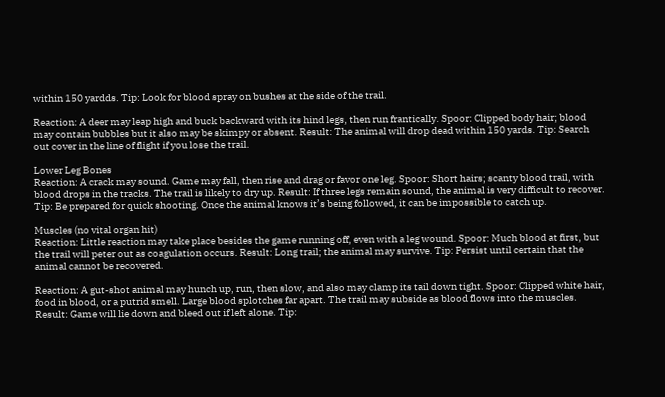within 150 yardds. Tip: Look for blood spray on bushes at the side of the trail.

Reaction: A deer may leap high and buck backward with its hind legs, then run frantically. Spoor: Clipped body hair; blood may contain bubbles but it also may be skimpy or absent. Result: The animal will drop dead within 150 yards. Tip: Search out cover in the line of flight if you lose the trail.

Lower Leg Bones
Reaction: A crack may sound. Game may fall, then rise and drag or favor one leg. Spoor: Short hairs; scanty blood trail, with blood drops in the tracks. The trail is likely to dry up. Result: If three legs remain sound, the animal is very difficult to recover. Tip: Be prepared for quick shooting. Once the animal knows it’s being followed, it can be impossible to catch up.

Muscles (no vital organ hit)
Reaction: Little reaction may take place besides the game running off, even with a leg wound. Spoor: Much blood at first, but the trail will peter out as coagulation occurs. Result: Long trail; the animal may survive. Tip: Persist until certain that the animal cannot be recovered.

Reaction: A gut-shot animal may hunch up, run, then slow, and also may clamp its tail down tight. Spoor: Clipped white hair, food in blood, or a putrid smell. Large blood splotches far apart. The trail may subside as blood flows into the muscles. Result: Game will lie down and bleed out if left alone. Tip: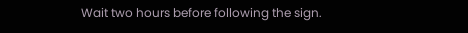Wait two hours before following the sign.